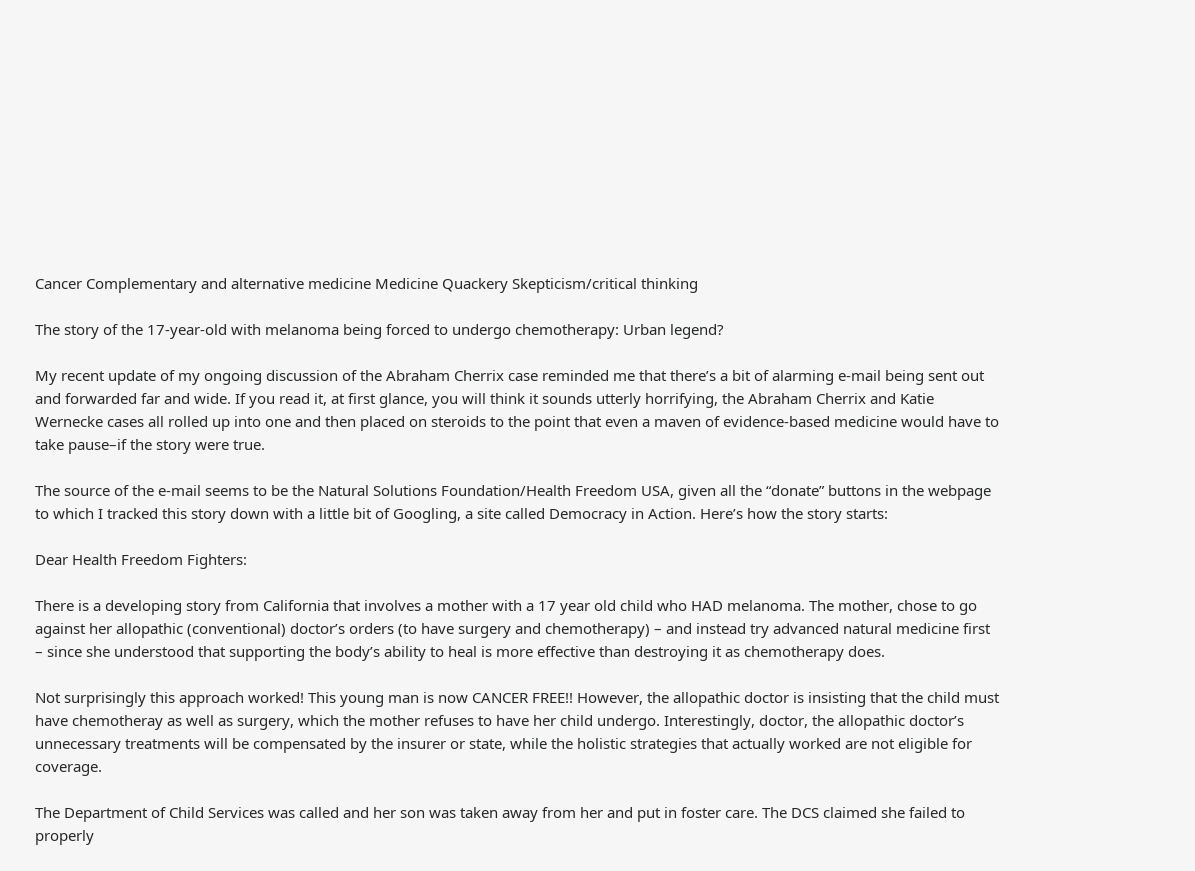Cancer Complementary and alternative medicine Medicine Quackery Skepticism/critical thinking

The story of the 17-year-old with melanoma being forced to undergo chemotherapy: Urban legend?

My recent update of my ongoing discussion of the Abraham Cherrix case reminded me that there’s a bit of alarming e-mail being sent out and forwarded far and wide. If you read it, at first glance, you will think it sounds utterly horrifying, the Abraham Cherrix and Katie Wernecke cases all rolled up into one and then placed on steroids to the point that even a maven of evidence-based medicine would have to take pause–if the story were true.

The source of the e-mail seems to be the Natural Solutions Foundation/Health Freedom USA, given all the “donate” buttons in the webpage to which I tracked this story down with a little bit of Googling, a site called Democracy in Action. Here’s how the story starts:

Dear Health Freedom Fighters:

There is a developing story from California that involves a mother with a 17 year old child who HAD melanoma. The mother, chose to go against her allopathic (conventional) doctor’s orders (to have surgery and chemotherapy) – and instead try advanced natural medicine first – since she understood that supporting the body’s ability to heal is more effective than destroying it as chemotherapy does.

Not surprisingly this approach worked! This young man is now CANCER FREE!! However, the allopathic doctor is insisting that the child must have chemotheray as well as surgery, which the mother refuses to have her child undergo. Interestingly, doctor, the allopathic doctor’s unnecessary treatments will be compensated by the insurer or state, while the holistic strategies that actually worked are not eligible for coverage.

The Department of Child Services was called and her son was taken away from her and put in foster care. The DCS claimed she failed to properly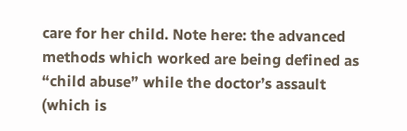care for her child. Note here: the advanced methods which worked are being defined as “child abuse” while the doctor’s assault (which is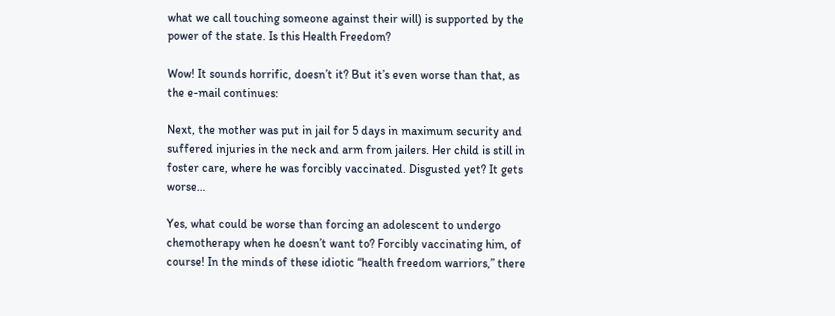what we call touching someone against their will) is supported by the power of the state. Is this Health Freedom?

Wow! It sounds horrific, doesn’t it? But it’s even worse than that, as the e-mail continues:

Next, the mother was put in jail for 5 days in maximum security and suffered injuries in the neck and arm from jailers. Her child is still in foster care, where he was forcibly vaccinated. Disgusted yet? It gets worse…

Yes, what could be worse than forcing an adolescent to undergo chemotherapy when he doesn’t want to? Forcibly vaccinating him, of course! In the minds of these idiotic “health freedom warriors,” there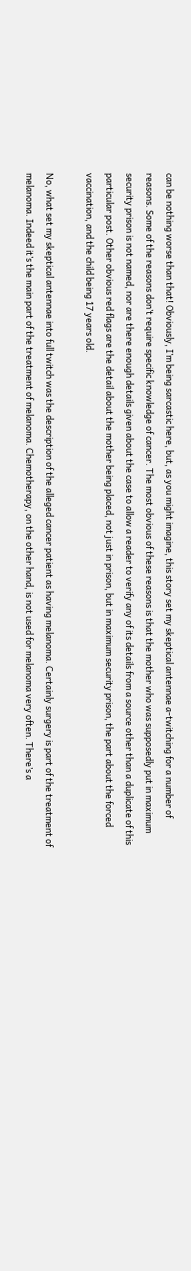can be nothing worse than that! Obviously, I’m being sarcastic here, but, as you might imagine, this story set my skeptical antennae a-twitching for a number of reasons. Some of the reasons don’t require specific knowledge of cancer. The most obvious of these reasons is that the mother who was supposedly put in maximum security prison is not named, nor are there enough details given about the case to allow a reader to verify any of its details from a source other than a duplicate of this particular post. Other obvious red flags are the detail about the mother being placed, not just in prison, but in maximum security prison, the part about the forced vaccination, and the child being 17 years old.

No, what set my skeptical antennae into full twitch was the description of the alleged cancer patient as having melanoma. Certainly surgery is part of the treatment of melanoma. Indeed it’s the main part of the treatment of melanoma. Chemotherapy, on the other hand, is not used for melanoma very often. There’s a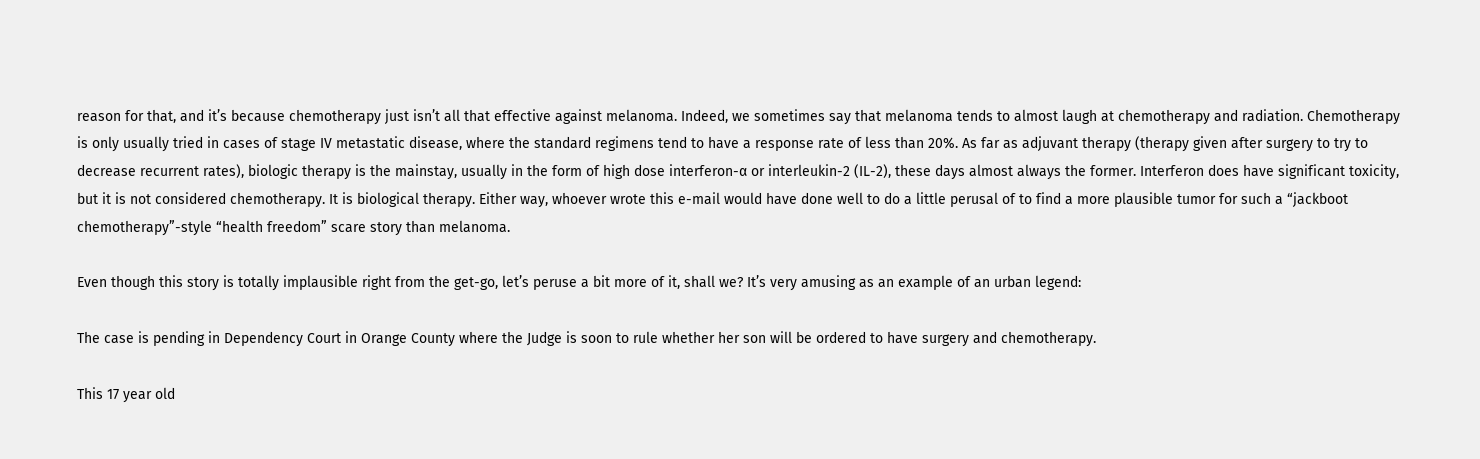reason for that, and it’s because chemotherapy just isn’t all that effective against melanoma. Indeed, we sometimes say that melanoma tends to almost laugh at chemotherapy and radiation. Chemotherapy is only usually tried in cases of stage IV metastatic disease, where the standard regimens tend to have a response rate of less than 20%. As far as adjuvant therapy (therapy given after surgery to try to decrease recurrent rates), biologic therapy is the mainstay, usually in the form of high dose interferon-α or interleukin-2 (IL-2), these days almost always the former. Interferon does have significant toxicity, but it is not considered chemotherapy. It is biological therapy. Either way, whoever wrote this e-mail would have done well to do a little perusal of to find a more plausible tumor for such a “jackboot chemotherapy”-style “health freedom” scare story than melanoma.

Even though this story is totally implausible right from the get-go, let’s peruse a bit more of it, shall we? It’s very amusing as an example of an urban legend:

The case is pending in Dependency Court in Orange County where the Judge is soon to rule whether her son will be ordered to have surgery and chemotherapy.

This 17 year old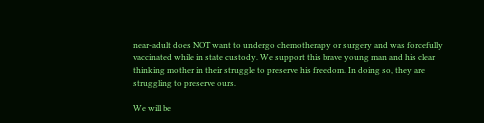near-adult does NOT want to undergo chemotherapy or surgery and was forcefully vaccinated while in state custody. We support this brave young man and his clear thinking mother in their struggle to preserve his freedom. In doing so, they are struggling to preserve ours.

We will be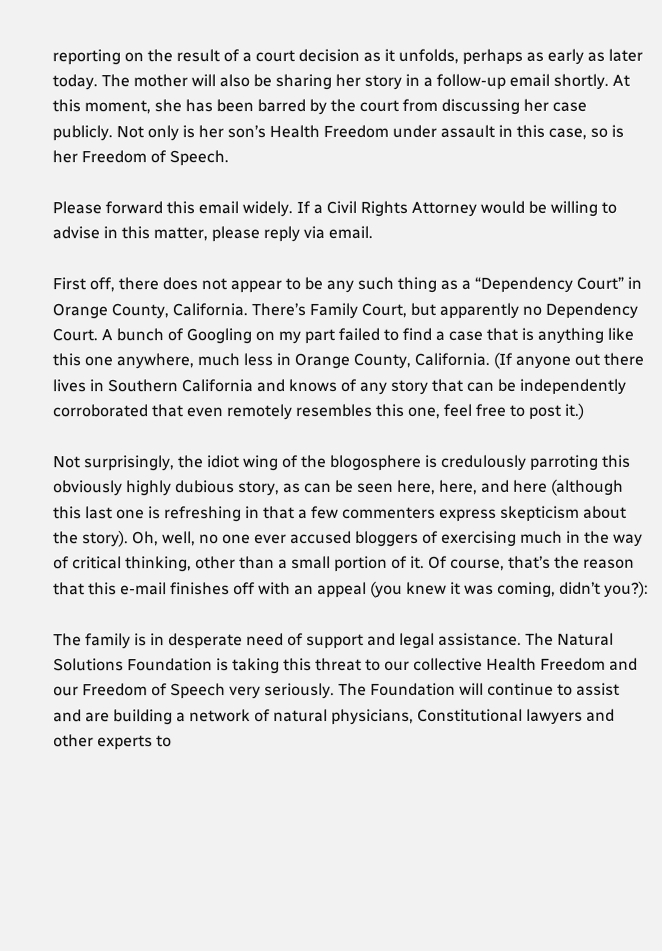reporting on the result of a court decision as it unfolds, perhaps as early as later today. The mother will also be sharing her story in a follow-up email shortly. At this moment, she has been barred by the court from discussing her case publicly. Not only is her son’s Health Freedom under assault in this case, so is her Freedom of Speech.

Please forward this email widely. If a Civil Rights Attorney would be willing to advise in this matter, please reply via email.

First off, there does not appear to be any such thing as a “Dependency Court” in Orange County, California. There’s Family Court, but apparently no Dependency Court. A bunch of Googling on my part failed to find a case that is anything like this one anywhere, much less in Orange County, California. (If anyone out there lives in Southern California and knows of any story that can be independently corroborated that even remotely resembles this one, feel free to post it.)

Not surprisingly, the idiot wing of the blogosphere is credulously parroting this obviously highly dubious story, as can be seen here, here, and here (although this last one is refreshing in that a few commenters express skepticism about the story). Oh, well, no one ever accused bloggers of exercising much in the way of critical thinking, other than a small portion of it. Of course, that’s the reason that this e-mail finishes off with an appeal (you knew it was coming, didn’t you?):

The family is in desperate need of support and legal assistance. The Natural Solutions Foundation is taking this threat to our collective Health Freedom and our Freedom of Speech very seriously. The Foundation will continue to assist and are building a network of natural physicians, Constitutional lawyers and other experts to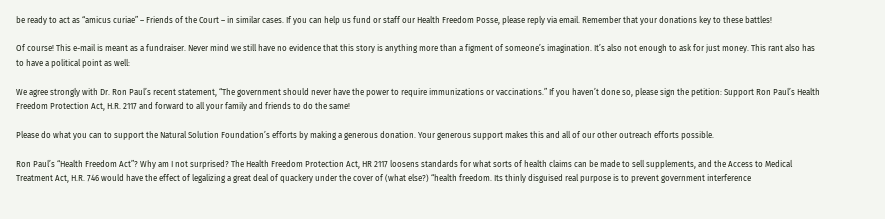be ready to act as “amicus curiae” – Friends of the Court – in similar cases. If you can help us fund or staff our Health Freedom Posse, please reply via email. Remember that your donations key to these battles!

Of course! This e-mail is meant as a fundraiser. Never mind we still have no evidence that this story is anything more than a figment of someone’s imagination. It’s also not enough to ask for just money. This rant also has to have a political point as well:

We agree strongly with Dr. Ron Paul’s recent statement, “The government should never have the power to require immunizations or vaccinations.” If you haven’t done so, please sign the petition: Support Ron Paul’s Health Freedom Protection Act, H.R. 2117 and forward to all your family and friends to do the same!

Please do what you can to support the Natural Solution Foundation’s efforts by making a generous donation. Your generous support makes this and all of our other outreach efforts possible.

Ron Paul’s “Health Freedom Act”? Why am I not surprised? The Health Freedom Protection Act, HR 2117 loosens standards for what sorts of health claims can be made to sell supplements, and the Access to Medical Treatment Act, H.R. 746 would have the effect of legalizing a great deal of quackery under the cover of (what else?) “health freedom. Its thinly disguised real purpose is to prevent government interference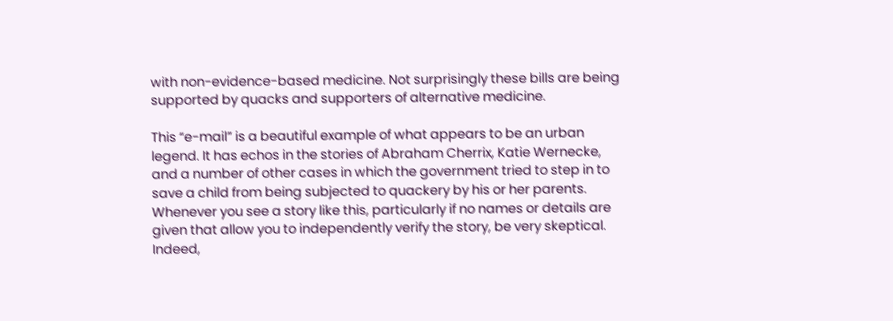with non-evidence-based medicine. Not surprisingly these bills are being supported by quacks and supporters of alternative medicine.

This “e-mail” is a beautiful example of what appears to be an urban legend. It has echos in the stories of Abraham Cherrix, Katie Wernecke, and a number of other cases in which the government tried to step in to save a child from being subjected to quackery by his or her parents. Whenever you see a story like this, particularly if no names or details are given that allow you to independently verify the story, be very skeptical. Indeed,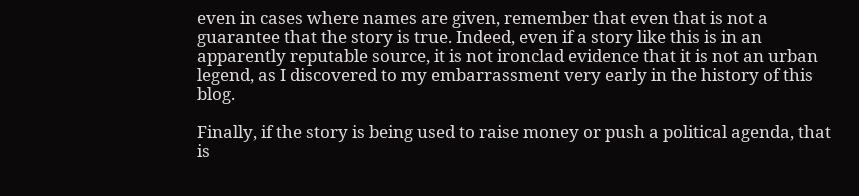even in cases where names are given, remember that even that is not a guarantee that the story is true. Indeed, even if a story like this is in an apparently reputable source, it is not ironclad evidence that it is not an urban legend, as I discovered to my embarrassment very early in the history of this blog.

Finally, if the story is being used to raise money or push a political agenda, that is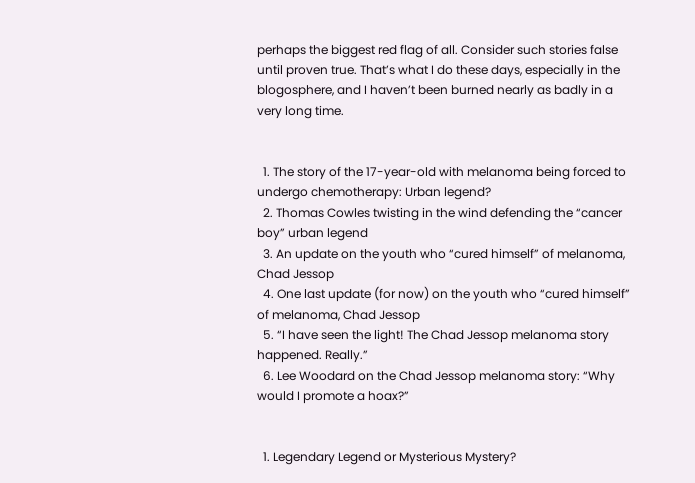perhaps the biggest red flag of all. Consider such stories false until proven true. That’s what I do these days, especially in the blogosphere, and I haven’t been burned nearly as badly in a very long time.


  1. The story of the 17-year-old with melanoma being forced to undergo chemotherapy: Urban legend?
  2. Thomas Cowles twisting in the wind defending the “cancer boy” urban legend
  3. An update on the youth who “cured himself” of melanoma, Chad Jessop
  4. One last update (for now) on the youth who “cured himself” of melanoma, Chad Jessop
  5. “I have seen the light! The Chad Jessop melanoma story happened. Really.”
  6. Lee Woodard on the Chad Jessop melanoma story: “Why would I promote a hoax?”


  1. Legendary Legend or Mysterious Mystery?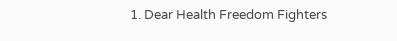1. Dear Health Freedom Fighters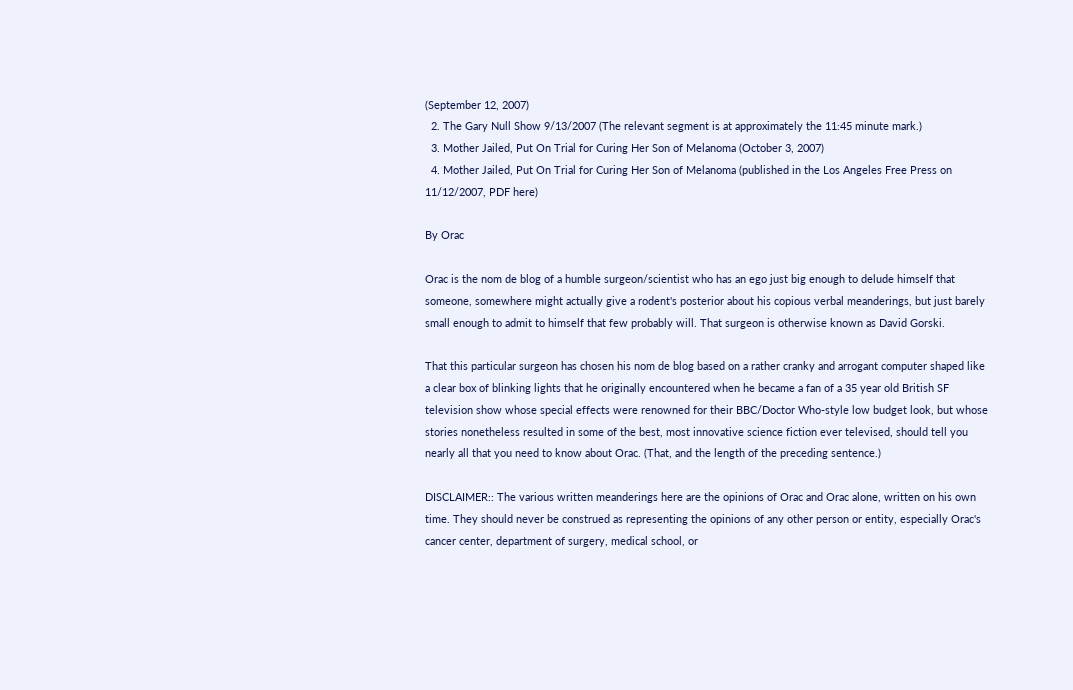(September 12, 2007)
  2. The Gary Null Show 9/13/2007 (The relevant segment is at approximately the 11:45 minute mark.)
  3. Mother Jailed, Put On Trial for Curing Her Son of Melanoma (October 3, 2007)
  4. Mother Jailed, Put On Trial for Curing Her Son of Melanoma (published in the Los Angeles Free Press on 11/12/2007, PDF here)

By Orac

Orac is the nom de blog of a humble surgeon/scientist who has an ego just big enough to delude himself that someone, somewhere might actually give a rodent's posterior about his copious verbal meanderings, but just barely small enough to admit to himself that few probably will. That surgeon is otherwise known as David Gorski.

That this particular surgeon has chosen his nom de blog based on a rather cranky and arrogant computer shaped like a clear box of blinking lights that he originally encountered when he became a fan of a 35 year old British SF television show whose special effects were renowned for their BBC/Doctor Who-style low budget look, but whose stories nonetheless resulted in some of the best, most innovative science fiction ever televised, should tell you nearly all that you need to know about Orac. (That, and the length of the preceding sentence.)

DISCLAIMER:: The various written meanderings here are the opinions of Orac and Orac alone, written on his own time. They should never be construed as representing the opinions of any other person or entity, especially Orac's cancer center, department of surgery, medical school, or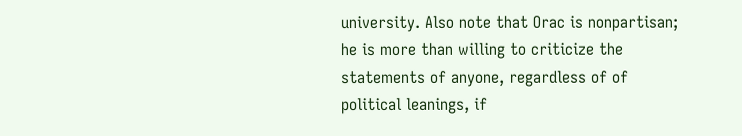university. Also note that Orac is nonpartisan; he is more than willing to criticize the statements of anyone, regardless of of political leanings, if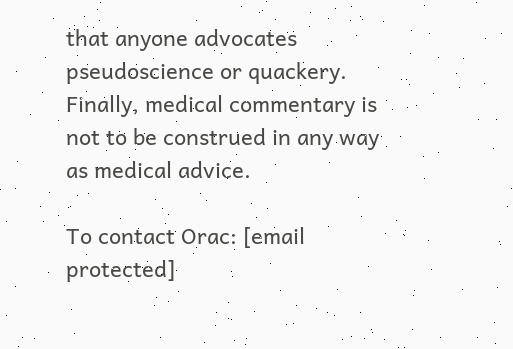that anyone advocates pseudoscience or quackery. Finally, medical commentary is not to be construed in any way as medical advice.

To contact Orac: [email protected]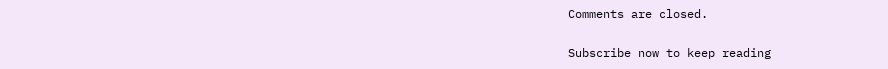Comments are closed.


Subscribe now to keep reading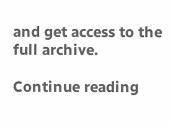and get access to the full archive.

Continue reading